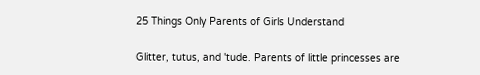25 Things Only Parents of Girls Understand

Glitter, tutus, and 'tude. Parents of little princesses are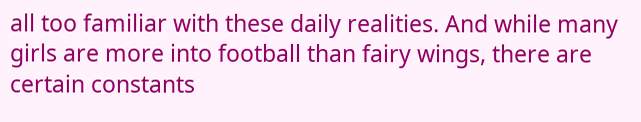all too familiar with these daily realities. And while many girls are more into football than fairy wings, there are certain constants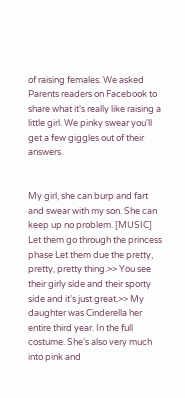of raising females. We asked Parents readers on Facebook to share what it's really like raising a little girl. We pinky swear you'll get a few giggles out of their answers.


My girl, she can burp and fart and swear with my son. She can keep up no problem. [MUSIC] Let them go through the princess phase Let them due the pretty, pretty, pretty thing.>> You see their girly side and their sporty side and it's just great.>> My daughter was Cinderella her entire third year. In the full costume. She's also very much into pink and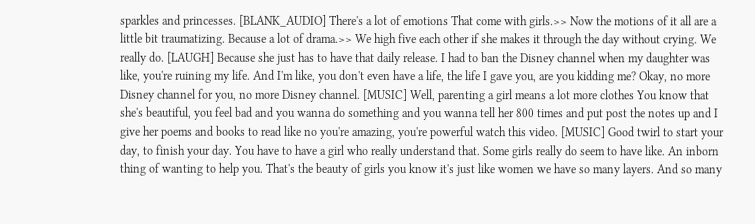sparkles and princesses. [BLANK_AUDIO] There's a lot of emotions That come with girls.>> Now the motions of it all are a little bit traumatizing. Because a lot of drama.>> We high five each other if she makes it through the day without crying. We really do. [LAUGH] Because she just has to have that daily release. I had to ban the Disney channel when my daughter was like, you're ruining my life. And I'm like, you don't even have a life, the life I gave you, are you kidding me? Okay, no more Disney channel for you, no more Disney channel. [MUSIC] Well, parenting a girl means a lot more clothes You know that she's beautiful, you feel bad and you wanna do something and you wanna tell her 800 times and put post the notes up and I give her poems and books to read like no you're amazing, you're powerful watch this video. [MUSIC] Good twirl to start your day, to finish your day. You have to have a girl who really understand that. Some girls really do seem to have like. An inborn thing of wanting to help you. That's the beauty of girls you know it's just like women we have so many layers. And so many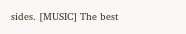sides. [MUSIC] The best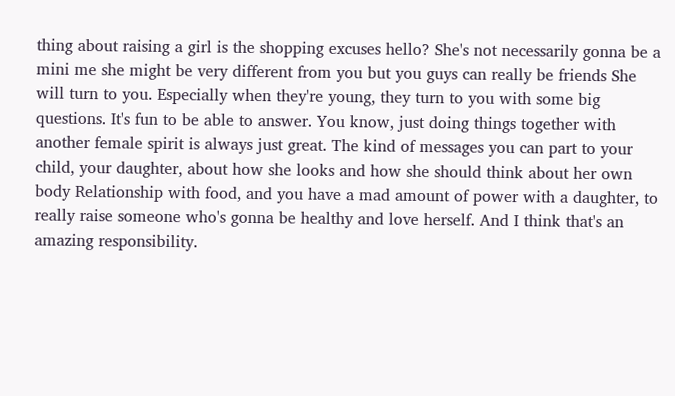thing about raising a girl is the shopping excuses hello? She's not necessarily gonna be a mini me she might be very different from you but you guys can really be friends She will turn to you. Especially when they're young, they turn to you with some big questions. It's fun to be able to answer. You know, just doing things together with another female spirit is always just great. The kind of messages you can part to your child, your daughter, about how she looks and how she should think about her own body Relationship with food, and you have a mad amount of power with a daughter, to really raise someone who's gonna be healthy and love herself. And I think that's an amazing responsibility.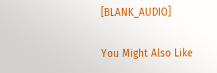[BLANK_AUDIO]

You Might Also Like